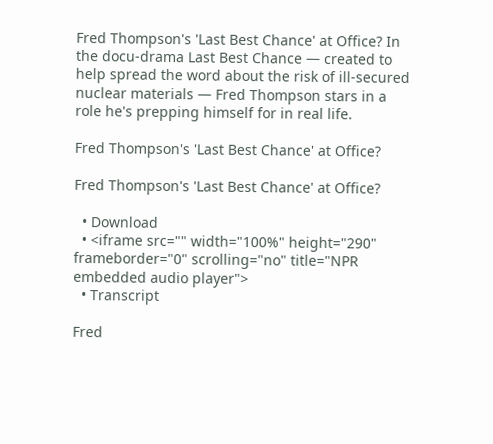Fred Thompson's 'Last Best Chance' at Office? In the docu-drama Last Best Chance — created to help spread the word about the risk of ill-secured nuclear materials — Fred Thompson stars in a role he's prepping himself for in real life.

Fred Thompson's 'Last Best Chance' at Office?

Fred Thompson's 'Last Best Chance' at Office?

  • Download
  • <iframe src="" width="100%" height="290" frameborder="0" scrolling="no" title="NPR embedded audio player">
  • Transcript

Fred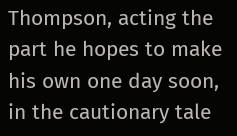Thompson, acting the part he hopes to make his own one day soon, in the cautionary tale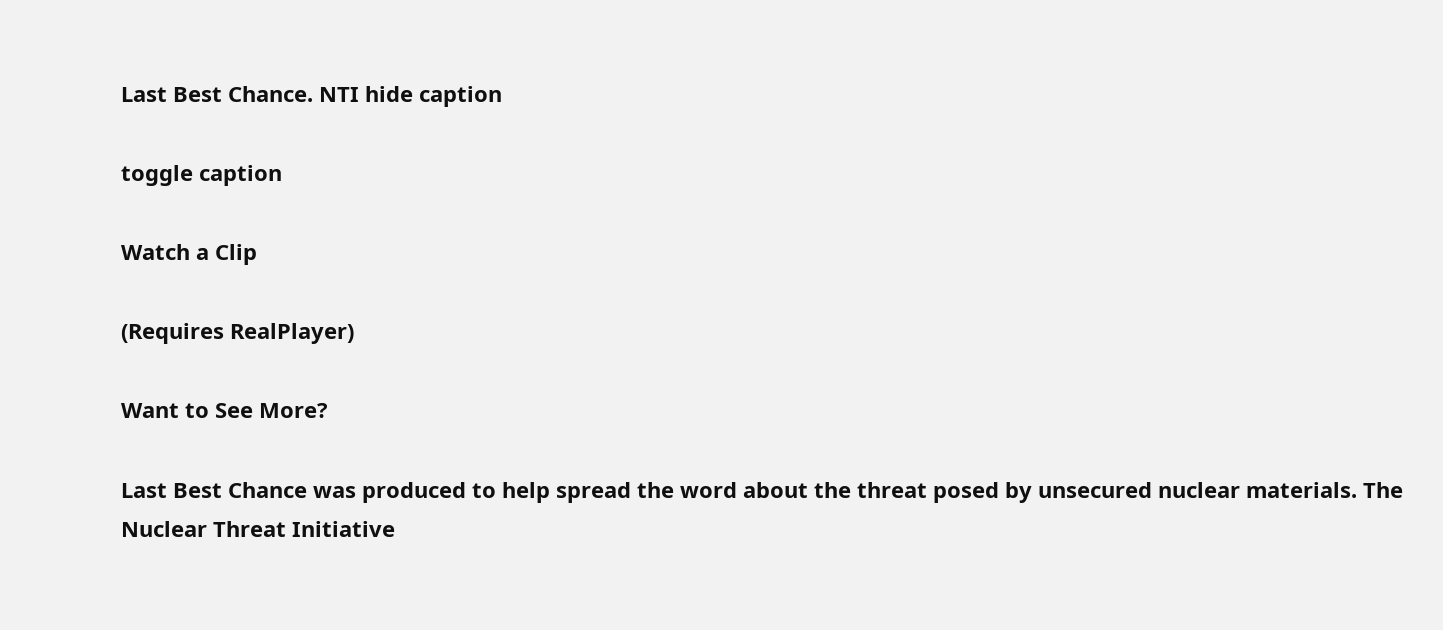Last Best Chance. NTI hide caption

toggle caption

Watch a Clip

(Requires RealPlayer)

Want to See More?

Last Best Chance was produced to help spread the word about the threat posed by unsecured nuclear materials. The Nuclear Threat Initiative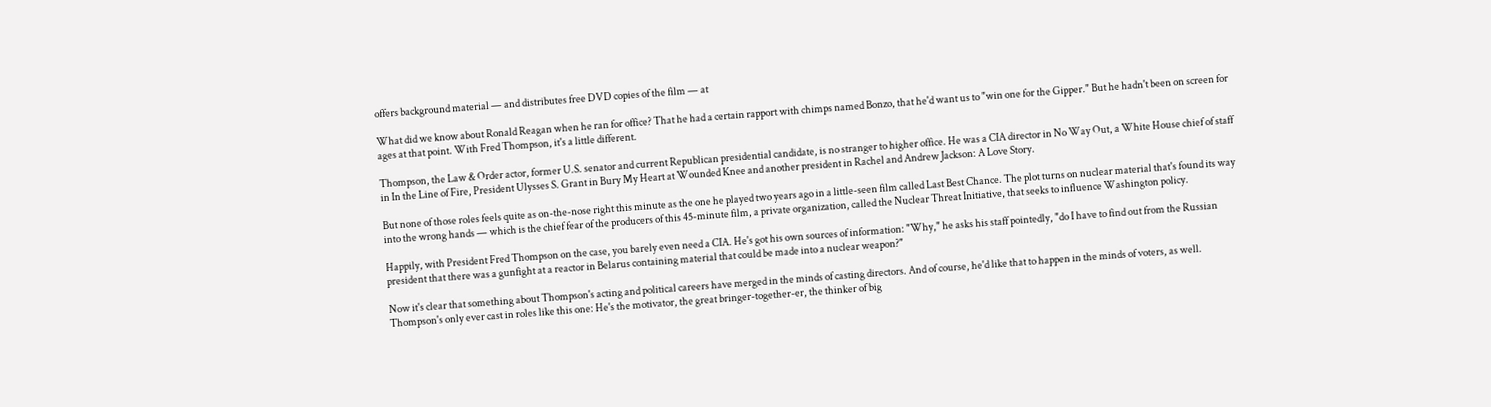offers background material — and distributes free DVD copies of the film — at

What did we know about Ronald Reagan when he ran for office? That he had a certain rapport with chimps named Bonzo, that he'd want us to "win one for the Gipper." But he hadn't been on screen for ages at that point. With Fred Thompson, it's a little different.

Thompson, the Law & Order actor, former U.S. senator and current Republican presidential candidate, is no stranger to higher office. He was a CIA director in No Way Out, a White House chief of staff in In the Line of Fire, President Ulysses S. Grant in Bury My Heart at Wounded Knee and another president in Rachel and Andrew Jackson: A Love Story.

But none of those roles feels quite as on-the-nose right this minute as the one he played two years ago in a little-seen film called Last Best Chance. The plot turns on nuclear material that's found its way into the wrong hands — which is the chief fear of the producers of this 45-minute film, a private organization, called the Nuclear Threat Initiative, that seeks to influence Washington policy.

Happily, with President Fred Thompson on the case, you barely even need a CIA. He's got his own sources of information: "Why," he asks his staff pointedly, "do I have to find out from the Russian president that there was a gunfight at a reactor in Belarus containing material that could be made into a nuclear weapon?"

Now it's clear that something about Thompson's acting and political careers have merged in the minds of casting directors. And of course, he'd like that to happen in the minds of voters, as well. Thompson's only ever cast in roles like this one: He's the motivator, the great bringer-together-er, the thinker of big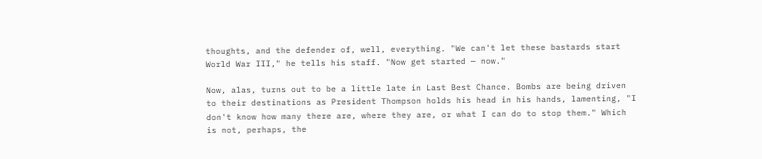thoughts, and the defender of, well, everything. "We can't let these bastards start World War III," he tells his staff. "Now get started — now."

Now, alas, turns out to be a little late in Last Best Chance. Bombs are being driven to their destinations as President Thompson holds his head in his hands, lamenting, "I don't know how many there are, where they are, or what I can do to stop them." Which is not, perhaps, the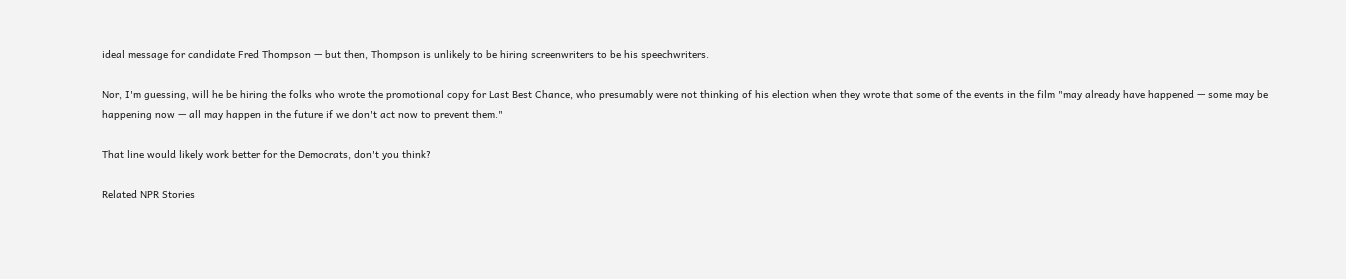ideal message for candidate Fred Thompson — but then, Thompson is unlikely to be hiring screenwriters to be his speechwriters.

Nor, I'm guessing, will he be hiring the folks who wrote the promotional copy for Last Best Chance, who presumably were not thinking of his election when they wrote that some of the events in the film "may already have happened — some may be happening now — all may happen in the future if we don't act now to prevent them."

That line would likely work better for the Democrats, don't you think?

Related NPR Stories